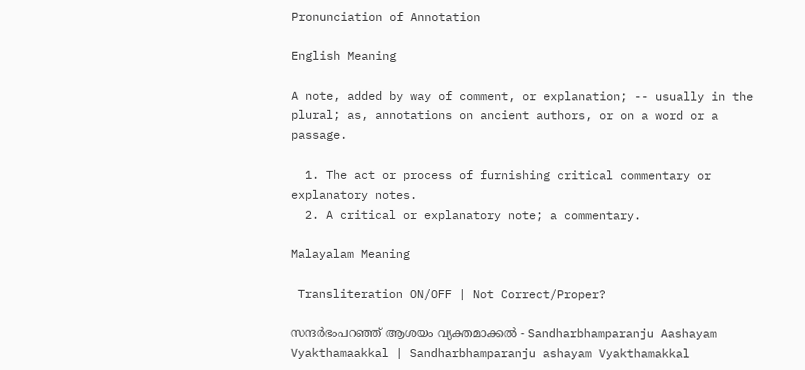Pronunciation of Annotation

English Meaning

A note, added by way of comment, or explanation; -- usually in the plural; as, annotations on ancient authors, or on a word or a passage.

  1. The act or process of furnishing critical commentary or explanatory notes.
  2. A critical or explanatory note; a commentary.

Malayalam Meaning

 Transliteration ON/OFF | Not Correct/Proper?

സന്ദര്‍ഭംപറഞ്ഞ്‌ ആശയം വ്യക്തമാക്കല്‍ - Sandharbhamparanju Aashayam Vyakthamaakkal | Sandharbhamparanju ashayam Vyakthamakkal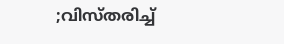;വിസ്‌തരിച്ച്‌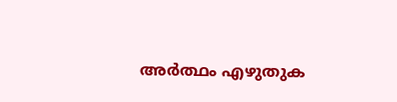അർത്ഥം എഴുതുക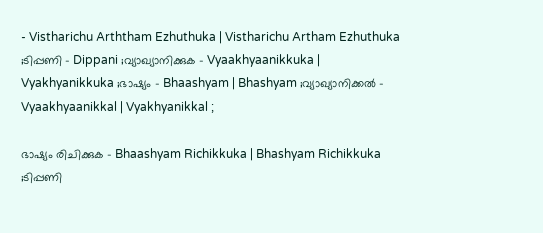- Vistharichu Arththam Ezhuthuka | Vistharichu Artham Ezhuthuka ;ടിപ്പണി - Dippani ;വ്യാഖ്യാനിക്കുക - Vyaakhyaanikkuka | Vyakhyanikkuka ;ഭാഷ്യം - Bhaashyam | Bhashyam ;വ്യാഖ്യാനിക്കൽ - Vyaakhyaanikkal | Vyakhyanikkal ;

ഭാഷ്യം രിചിക്കുക - Bhaashyam Richikkuka | Bhashyam Richikkuka ;ടിപ്പണി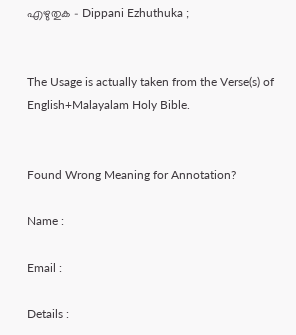എഴുതുക - Dippani Ezhuthuka ;


The Usage is actually taken from the Verse(s) of English+Malayalam Holy Bible.


Found Wrong Meaning for Annotation?

Name :

Email :

Details :